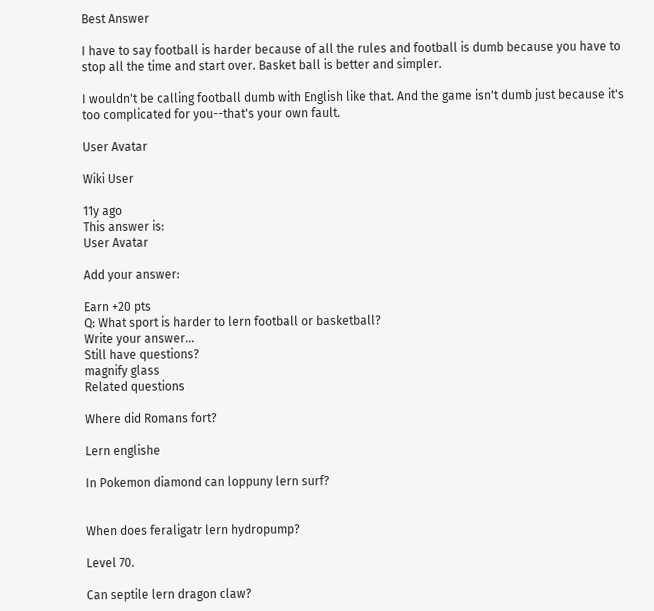Best Answer

I have to say football is harder because of all the rules and football is dumb because you have to stop all the time and start over. Basket ball is better and simpler.

I wouldn't be calling football dumb with English like that. And the game isn't dumb just because it's too complicated for you--that's your own fault.

User Avatar

Wiki User

11y ago
This answer is:
User Avatar

Add your answer:

Earn +20 pts
Q: What sport is harder to lern football or basketball?
Write your answer...
Still have questions?
magnify glass
Related questions

Where did Romans fort?

Lern englishe

In Pokemon diamond can loppuny lern surf?


When does feraligatr lern hydropump?

Level 70.

Can septile lern dragon claw?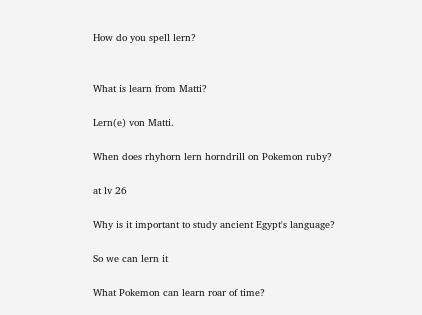How do you spell lern?


What is learn from Matti?

Lern(e) von Matti.

When does rhyhorn lern horndrill on Pokemon ruby?

at lv 26

Why is it important to study ancient Egypt's language?

So we can lern it

What Pokemon can learn roar of time?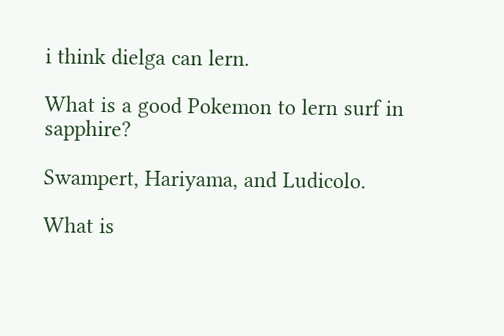i think dielga can lern.

What is a good Pokemon to lern surf in sapphire?

Swampert, Hariyama, and Ludicolo.

What is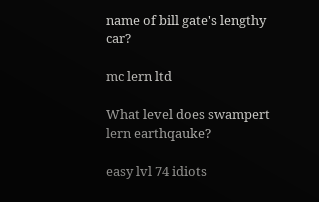name of bill gate's lengthy car?

mc lern ltd

What level does swampert lern earthqauke?

easy lvl 74 idiots